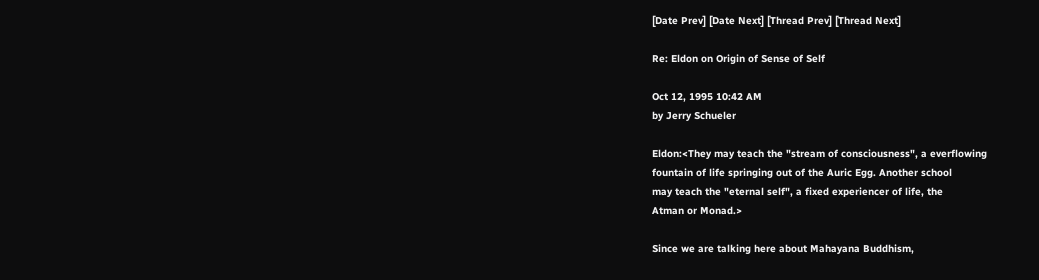[Date Prev] [Date Next] [Thread Prev] [Thread Next]

Re: Eldon on Origin of Sense of Self

Oct 12, 1995 10:42 AM
by Jerry Schueler

Eldon:<They may teach the "stream of consciousness", a everflowing
fountain of life springing out of the Auric Egg. Another school
may teach the "eternal self", a fixed experiencer of life, the
Atman or Monad.>

Since we are talking here about Mahayana Buddhism,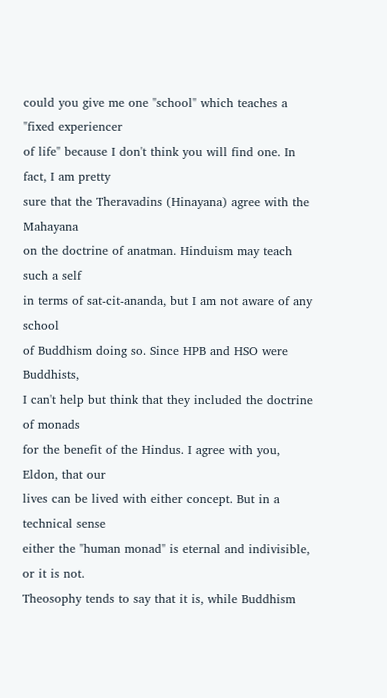could you give me one "school" which teaches a "fixed experiencer
of life" because I don't think you will find one. In fact, I am pretty
sure that the Theravadins (Hinayana) agree with the Mahayana
on the doctrine of anatman. Hinduism may teach such a self
in terms of sat-cit-ananda, but I am not aware of any school
of Buddhism doing so. Since HPB and HSO were Buddhists,
I can't help but think that they included the doctrine of monads
for the benefit of the Hindus. I agree with you, Eldon, that our
lives can be lived with either concept. But in a technical sense
either the "human monad" is eternal and indivisible, or it is not.
Theosophy tends to say that it is, while Buddhism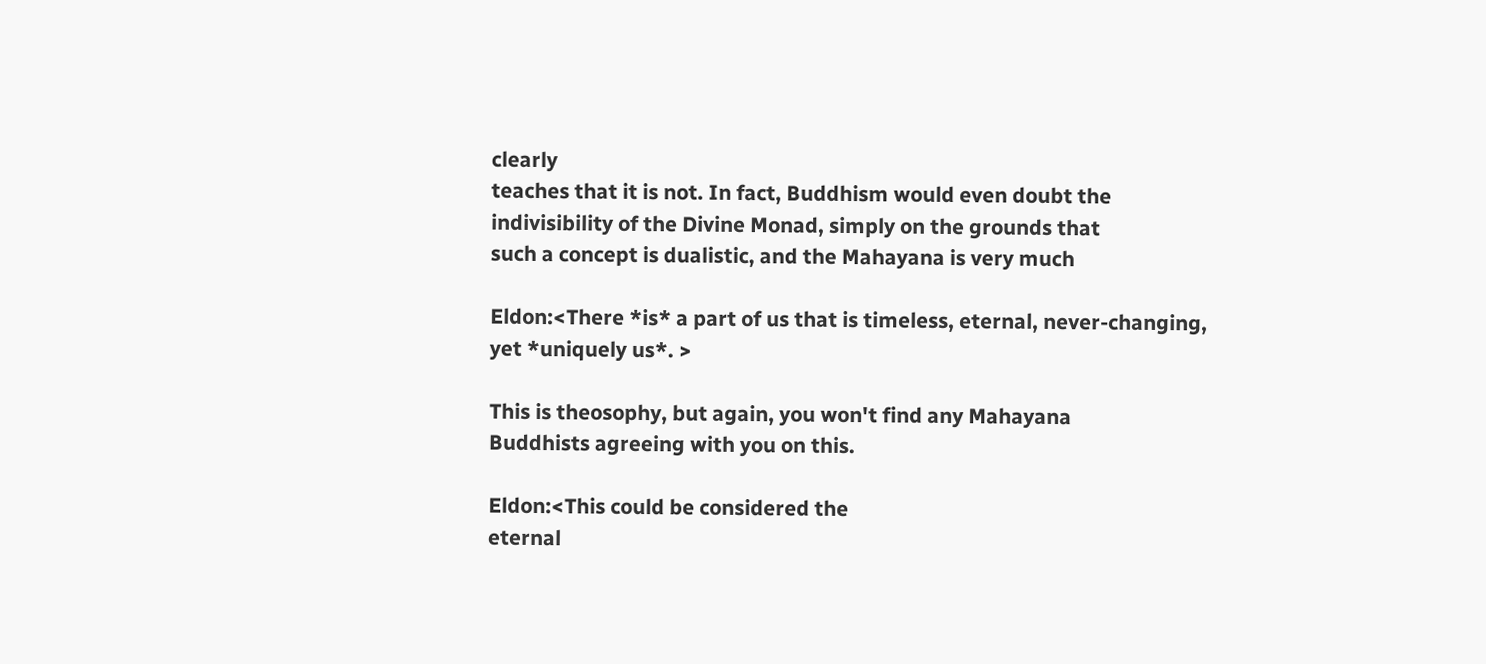clearly
teaches that it is not. In fact, Buddhism would even doubt the
indivisibility of the Divine Monad, simply on the grounds that
such a concept is dualistic, and the Mahayana is very much

Eldon:<There *is* a part of us that is timeless, eternal, never-changing,
yet *uniquely us*. >

This is theosophy, but again, you won't find any Mahayana
Buddhists agreeing with you on this.

Eldon:<This could be considered the
eternal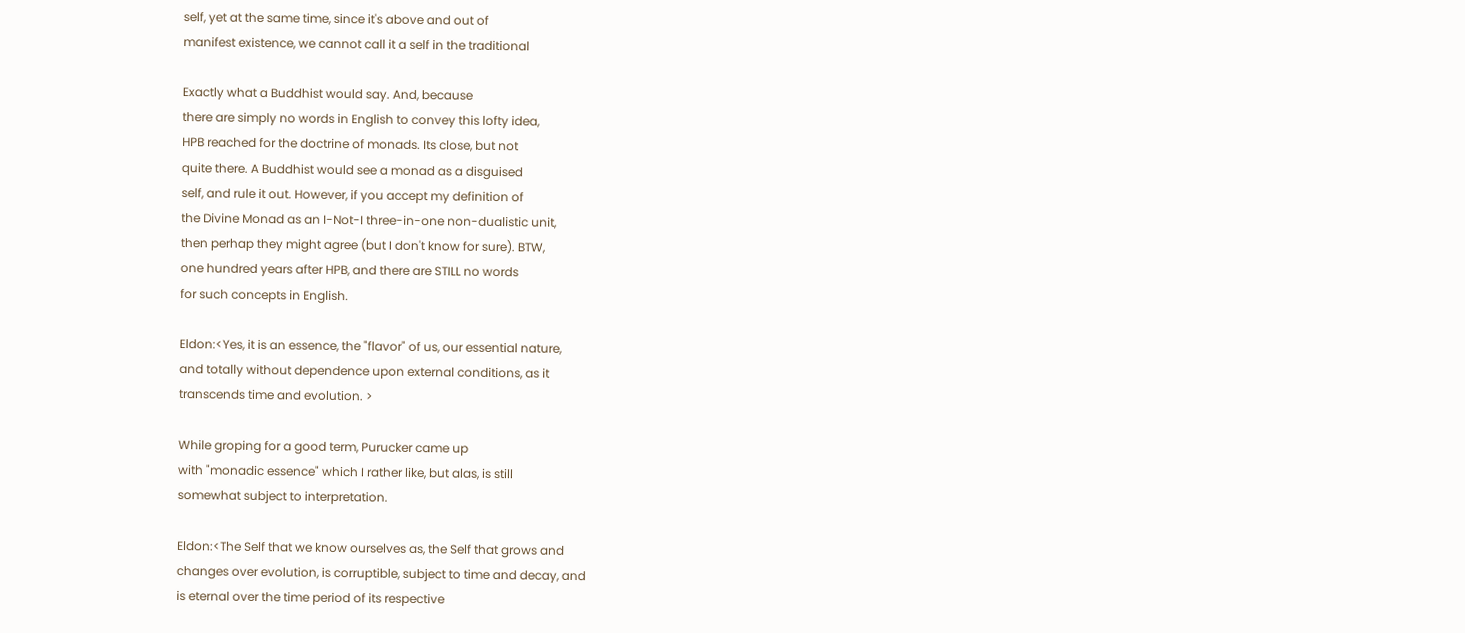self, yet at the same time, since it's above and out of
manifest existence, we cannot call it a self in the traditional

Exactly what a Buddhist would say. And, because
there are simply no words in English to convey this lofty idea,
HPB reached for the doctrine of monads. Its close, but not
quite there. A Buddhist would see a monad as a disguised
self, and rule it out. However, if you accept my definition of
the Divine Monad as an I-Not-I three-in-one non-dualistic unit,
then perhap they might agree (but I don't know for sure). BTW,
one hundred years after HPB, and there are STILL no words
for such concepts in English.

Eldon:<Yes, it is an essence, the "flavor" of us, our essential nature,
and totally without dependence upon external conditions, as it
transcends time and evolution. >

While groping for a good term, Purucker came up
with "monadic essence" which I rather like, but alas, is still
somewhat subject to interpretation.

Eldon:<The Self that we know ourselves as, the Self that grows and
changes over evolution, is corruptible, subject to time and decay, and
is eternal over the time period of its respective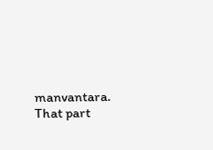manvantara. That part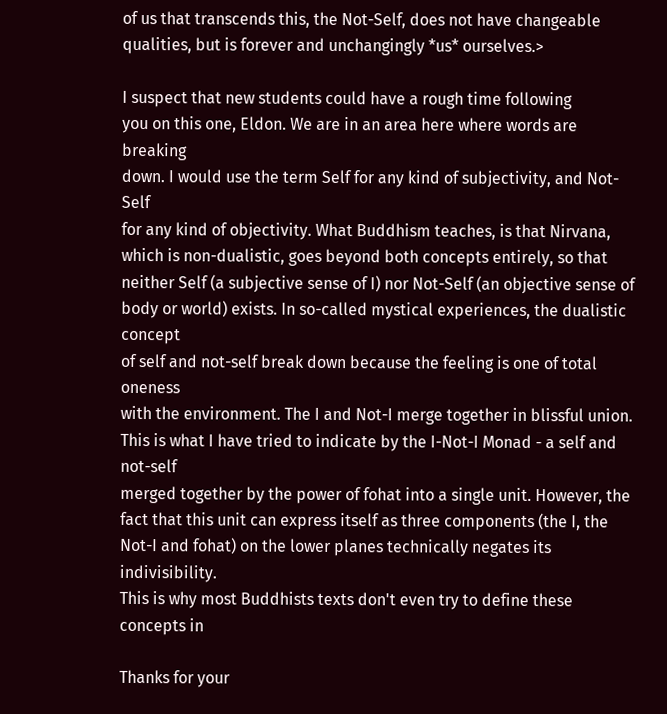of us that transcends this, the Not-Self, does not have changeable
qualities, but is forever and unchangingly *us* ourselves.>

I suspect that new students could have a rough time following
you on this one, Eldon. We are in an area here where words are breaking
down. I would use the term Self for any kind of subjectivity, and Not-Self
for any kind of objectivity. What Buddhism teaches, is that Nirvana,
which is non-dualistic, goes beyond both concepts entirely, so that
neither Self (a subjective sense of I) nor Not-Self (an objective sense of
body or world) exists. In so-called mystical experiences, the dualistic concept
of self and not-self break down because the feeling is one of total oneness
with the environment. The I and Not-I merge together in blissful union.
This is what I have tried to indicate by the I-Not-I Monad - a self and not-self
merged together by the power of fohat into a single unit. However, the
fact that this unit can express itself as three components (the I, the
Not-I and fohat) on the lower planes technically negates its indivisibility.
This is why most Buddhists texts don't even try to define these concepts in

Thanks for your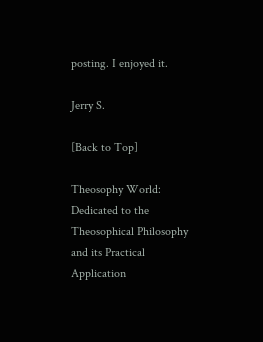posting. I enjoyed it.

Jerry S.

[Back to Top]

Theosophy World: Dedicated to the Theosophical Philosophy and its Practical Application